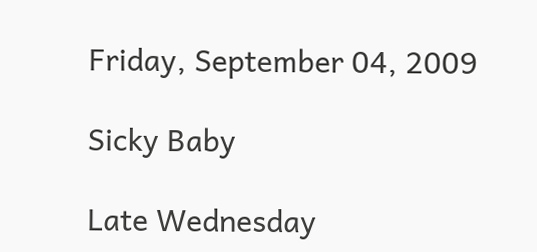Friday, September 04, 2009

Sicky Baby

Late Wednesday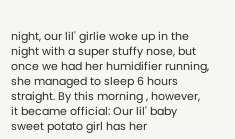night, our lil' girlie woke up in the night with a super stuffy nose, but once we had her humidifier running, she managed to sleep 6 hours straight. By this morning , however, it became official: Our lil' baby sweet potato girl has her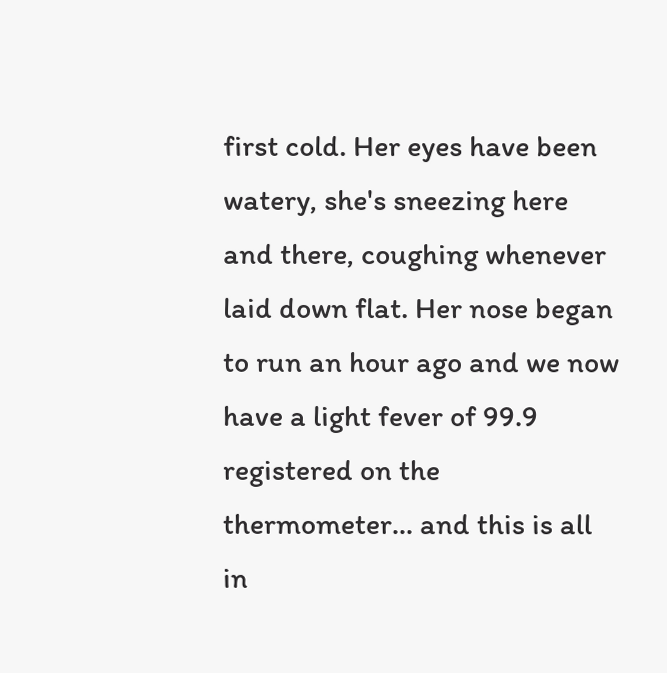first cold. Her eyes have been watery, she's sneezing here and there, coughing whenever laid down flat. Her nose began to run an hour ago and we now have a light fever of 99.9 registered on the thermometer... and this is all in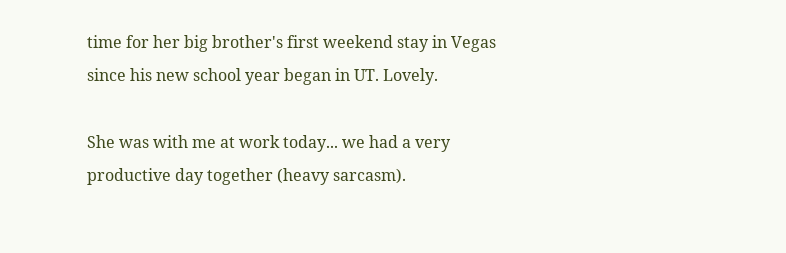time for her big brother's first weekend stay in Vegas since his new school year began in UT. Lovely.

She was with me at work today... we had a very productive day together (heavy sarcasm).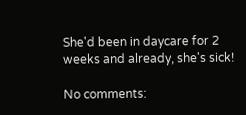She'd been in daycare for 2 weeks and already, she's sick!

No comments: